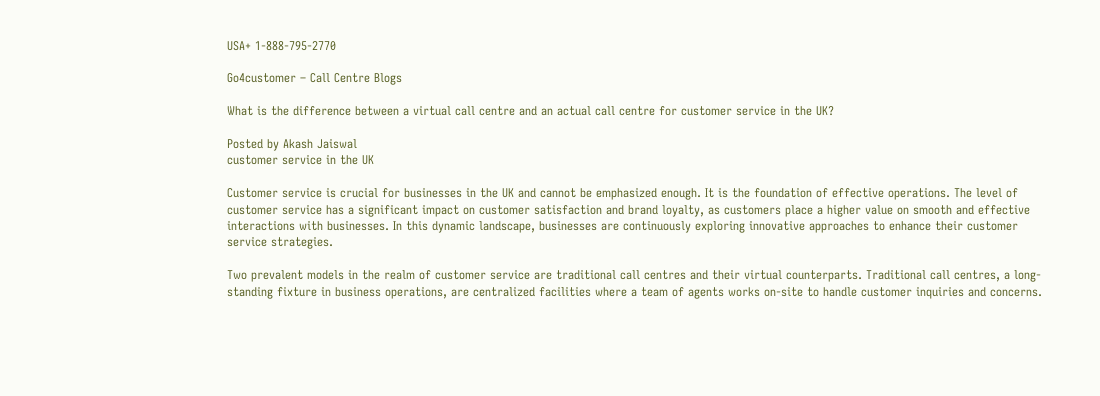USA+ 1-888-795-2770

Go4customer – Call Centre Blogs

What is the difference between a virtual call centre and an actual call centre for customer service in the UK?

Posted by Akash Jaiswal
customer service in the UK

Customer service is crucial for businesses in the UK and cannot be emphasized enough. It is the foundation of effective operations. The level of customer service has a significant impact on customer satisfaction and brand loyalty, as customers place a higher value on smooth and effective interactions with businesses. In this dynamic landscape, businesses are continuously exploring innovative approaches to enhance their customer service strategies.

Two prevalent models in the realm of customer service are traditional call centres and their virtual counterparts. Traditional call centres, a long-standing fixture in business operations, are centralized facilities where a team of agents works on-site to handle customer inquiries and concerns.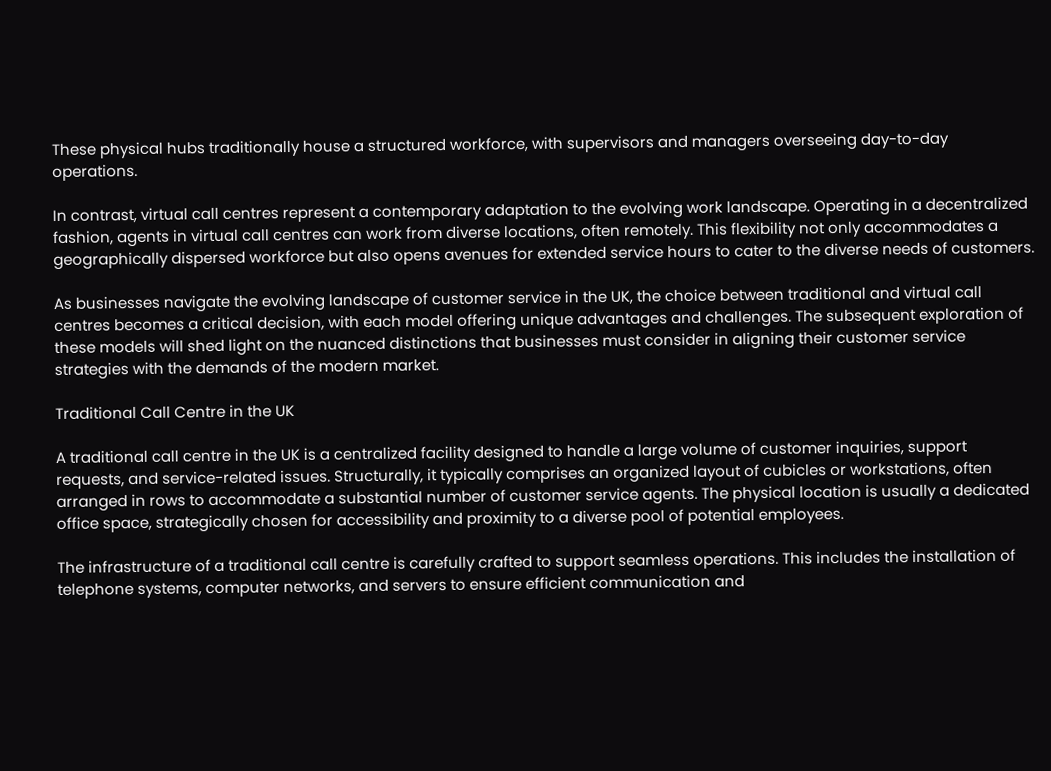These physical hubs traditionally house a structured workforce, with supervisors and managers overseeing day-to-day operations.

In contrast, virtual call centres represent a contemporary adaptation to the evolving work landscape. Operating in a decentralized fashion, agents in virtual call centres can work from diverse locations, often remotely. This flexibility not only accommodates a geographically dispersed workforce but also opens avenues for extended service hours to cater to the diverse needs of customers.

As businesses navigate the evolving landscape of customer service in the UK, the choice between traditional and virtual call centres becomes a critical decision, with each model offering unique advantages and challenges. The subsequent exploration of these models will shed light on the nuanced distinctions that businesses must consider in aligning their customer service strategies with the demands of the modern market.

Traditional Call Centre in the UK

A traditional call centre in the UK is a centralized facility designed to handle a large volume of customer inquiries, support requests, and service-related issues. Structurally, it typically comprises an organized layout of cubicles or workstations, often arranged in rows to accommodate a substantial number of customer service agents. The physical location is usually a dedicated office space, strategically chosen for accessibility and proximity to a diverse pool of potential employees.

The infrastructure of a traditional call centre is carefully crafted to support seamless operations. This includes the installation of telephone systems, computer networks, and servers to ensure efficient communication and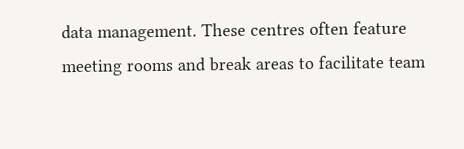data management. These centres often feature meeting rooms and break areas to facilitate team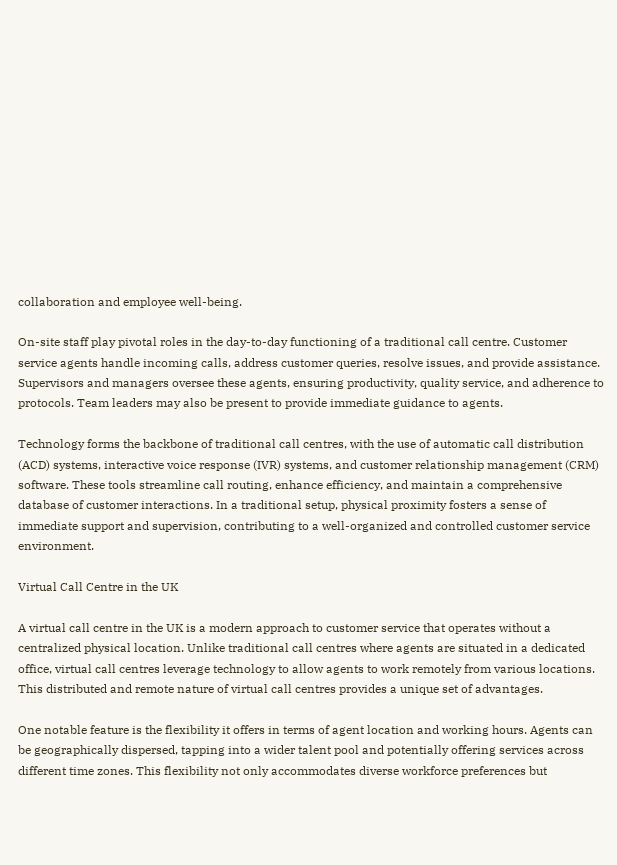collaboration and employee well-being.

On-site staff play pivotal roles in the day-to-day functioning of a traditional call centre. Customer service agents handle incoming calls, address customer queries, resolve issues, and provide assistance. Supervisors and managers oversee these agents, ensuring productivity, quality service, and adherence to protocols. Team leaders may also be present to provide immediate guidance to agents.

Technology forms the backbone of traditional call centres, with the use of automatic call distribution (ACD) systems, interactive voice response (IVR) systems, and customer relationship management (CRM) software. These tools streamline call routing, enhance efficiency, and maintain a comprehensive database of customer interactions. In a traditional setup, physical proximity fosters a sense of immediate support and supervision, contributing to a well-organized and controlled customer service environment.

Virtual Call Centre in the UK

A virtual call centre in the UK is a modern approach to customer service that operates without a centralized physical location. Unlike traditional call centres where agents are situated in a dedicated office, virtual call centres leverage technology to allow agents to work remotely from various locations. This distributed and remote nature of virtual call centres provides a unique set of advantages.

One notable feature is the flexibility it offers in terms of agent location and working hours. Agents can be geographically dispersed, tapping into a wider talent pool and potentially offering services across different time zones. This flexibility not only accommodates diverse workforce preferences but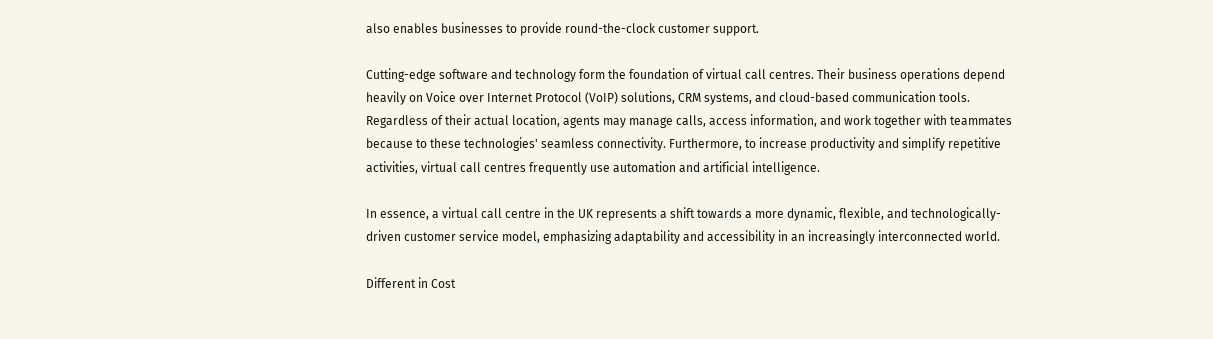also enables businesses to provide round-the-clock customer support.

Cutting-edge software and technology form the foundation of virtual call centres. Their business operations depend heavily on Voice over Internet Protocol (VoIP) solutions, CRM systems, and cloud-based communication tools. Regardless of their actual location, agents may manage calls, access information, and work together with teammates because to these technologies' seamless connectivity. Furthermore, to increase productivity and simplify repetitive activities, virtual call centres frequently use automation and artificial intelligence.

In essence, a virtual call centre in the UK represents a shift towards a more dynamic, flexible, and technologically-driven customer service model, emphasizing adaptability and accessibility in an increasingly interconnected world.

Different in Cost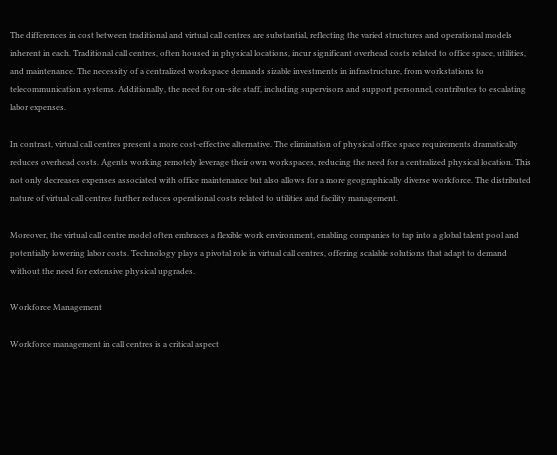The differences in cost between traditional and virtual call centres are substantial, reflecting the varied structures and operational models inherent in each. Traditional call centres, often housed in physical locations, incur significant overhead costs related to office space, utilities, and maintenance. The necessity of a centralized workspace demands sizable investments in infrastructure, from workstations to telecommunication systems. Additionally, the need for on-site staff, including supervisors and support personnel, contributes to escalating labor expenses.

In contrast, virtual call centres present a more cost-effective alternative. The elimination of physical office space requirements dramatically reduces overhead costs. Agents working remotely leverage their own workspaces, reducing the need for a centralized physical location. This not only decreases expenses associated with office maintenance but also allows for a more geographically diverse workforce. The distributed nature of virtual call centres further reduces operational costs related to utilities and facility management.

Moreover, the virtual call centre model often embraces a flexible work environment, enabling companies to tap into a global talent pool and potentially lowering labor costs. Technology plays a pivotal role in virtual call centres, offering scalable solutions that adapt to demand without the need for extensive physical upgrades.

Workforce Management

Workforce management in call centres is a critical aspect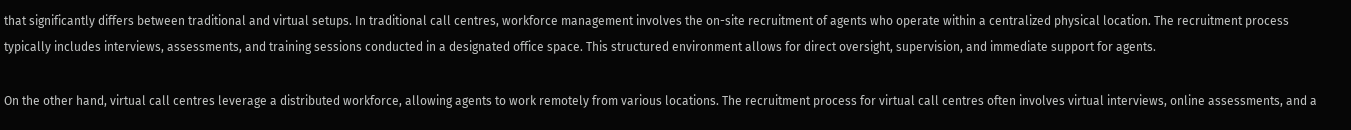that significantly differs between traditional and virtual setups. In traditional call centres, workforce management involves the on-site recruitment of agents who operate within a centralized physical location. The recruitment process typically includes interviews, assessments, and training sessions conducted in a designated office space. This structured environment allows for direct oversight, supervision, and immediate support for agents.

On the other hand, virtual call centres leverage a distributed workforce, allowing agents to work remotely from various locations. The recruitment process for virtual call centres often involves virtual interviews, online assessments, and a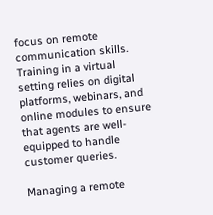focus on remote communication skills. Training in a virtual setting relies on digital platforms, webinars, and online modules to ensure that agents are well-equipped to handle customer queries.

Managing a remote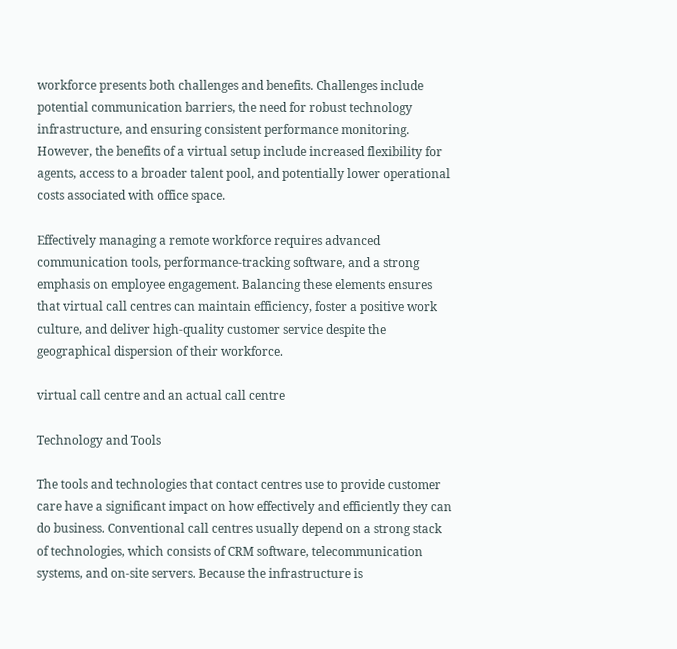workforce presents both challenges and benefits. Challenges include potential communication barriers, the need for robust technology infrastructure, and ensuring consistent performance monitoring. However, the benefits of a virtual setup include increased flexibility for agents, access to a broader talent pool, and potentially lower operational costs associated with office space.

Effectively managing a remote workforce requires advanced communication tools, performance-tracking software, and a strong emphasis on employee engagement. Balancing these elements ensures that virtual call centres can maintain efficiency, foster a positive work culture, and deliver high-quality customer service despite the geographical dispersion of their workforce.

virtual call centre and an actual call centre

Technology and Tools

The tools and technologies that contact centres use to provide customer care have a significant impact on how effectively and efficiently they can do business. Conventional call centres usually depend on a strong stack of technologies, which consists of CRM software, telecommunication systems, and on-site servers. Because the infrastructure is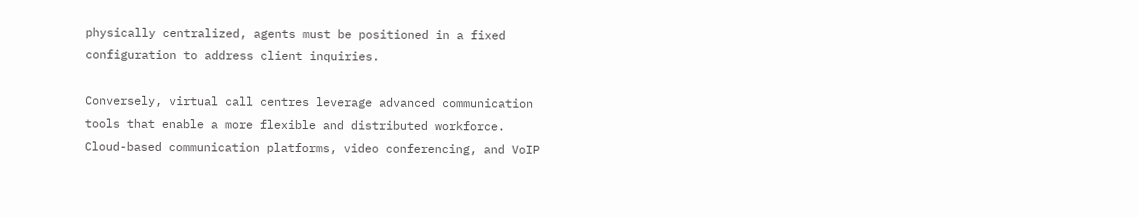physically centralized, agents must be positioned in a fixed configuration to address client inquiries.

Conversely, virtual call centres leverage advanced communication tools that enable a more flexible and distributed workforce. Cloud-based communication platforms, video conferencing, and VoIP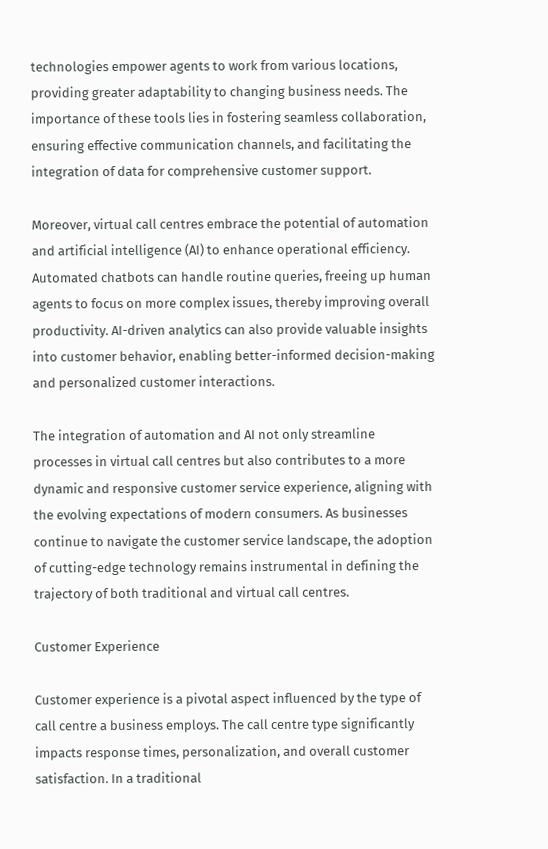technologies empower agents to work from various locations, providing greater adaptability to changing business needs. The importance of these tools lies in fostering seamless collaboration, ensuring effective communication channels, and facilitating the integration of data for comprehensive customer support.

Moreover, virtual call centres embrace the potential of automation and artificial intelligence (AI) to enhance operational efficiency. Automated chatbots can handle routine queries, freeing up human agents to focus on more complex issues, thereby improving overall productivity. AI-driven analytics can also provide valuable insights into customer behavior, enabling better-informed decision-making and personalized customer interactions.

The integration of automation and AI not only streamline processes in virtual call centres but also contributes to a more dynamic and responsive customer service experience, aligning with the evolving expectations of modern consumers. As businesses continue to navigate the customer service landscape, the adoption of cutting-edge technology remains instrumental in defining the trajectory of both traditional and virtual call centres.

Customer Experience

Customer experience is a pivotal aspect influenced by the type of call centre a business employs. The call centre type significantly impacts response times, personalization, and overall customer satisfaction. In a traditional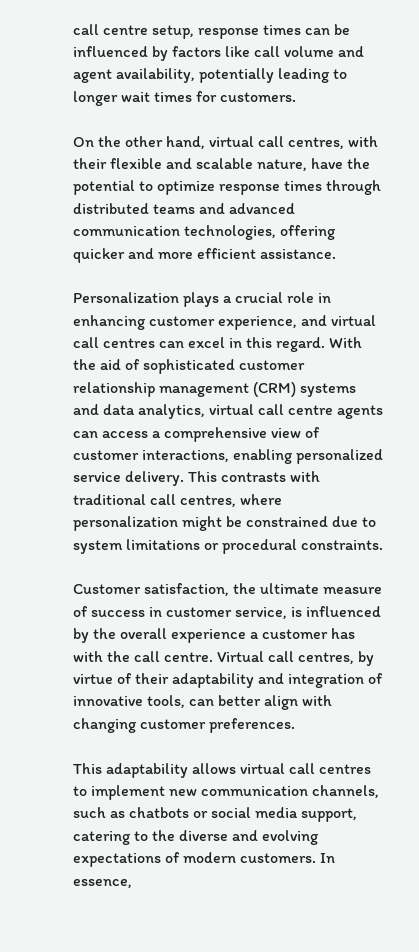call centre setup, response times can be influenced by factors like call volume and agent availability, potentially leading to longer wait times for customers.

On the other hand, virtual call centres, with their flexible and scalable nature, have the potential to optimize response times through distributed teams and advanced communication technologies, offering quicker and more efficient assistance.

Personalization plays a crucial role in enhancing customer experience, and virtual call centres can excel in this regard. With the aid of sophisticated customer relationship management (CRM) systems and data analytics, virtual call centre agents can access a comprehensive view of customer interactions, enabling personalized service delivery. This contrasts with traditional call centres, where personalization might be constrained due to system limitations or procedural constraints.

Customer satisfaction, the ultimate measure of success in customer service, is influenced by the overall experience a customer has with the call centre. Virtual call centres, by virtue of their adaptability and integration of innovative tools, can better align with changing customer preferences.

This adaptability allows virtual call centres to implement new communication channels, such as chatbots or social media support, catering to the diverse and evolving expectations of modern customers. In essence,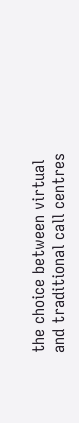the choice between virtual and traditional call centres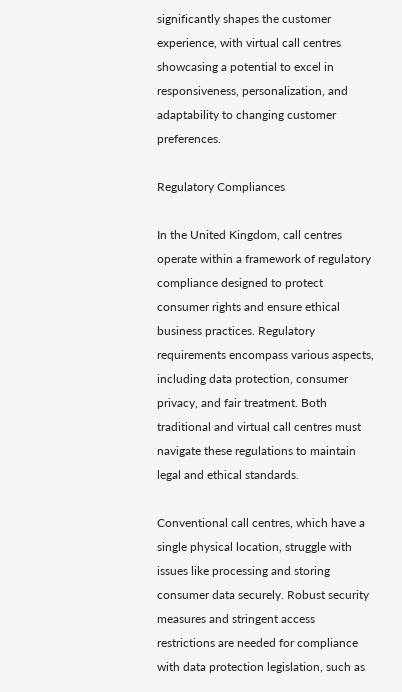significantly shapes the customer experience, with virtual call centres showcasing a potential to excel in responsiveness, personalization, and adaptability to changing customer preferences.

Regulatory Compliances

In the United Kingdom, call centres operate within a framework of regulatory compliance designed to protect consumer rights and ensure ethical business practices. Regulatory requirements encompass various aspects, including data protection, consumer privacy, and fair treatment. Both traditional and virtual call centres must navigate these regulations to maintain legal and ethical standards.

Conventional call centres, which have a single physical location, struggle with issues like processing and storing consumer data securely. Robust security measures and stringent access restrictions are needed for compliance with data protection legislation, such as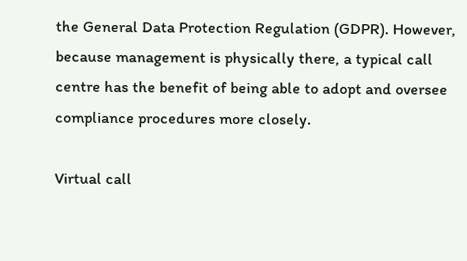the General Data Protection Regulation (GDPR). However, because management is physically there, a typical call centre has the benefit of being able to adopt and oversee compliance procedures more closely.

Virtual call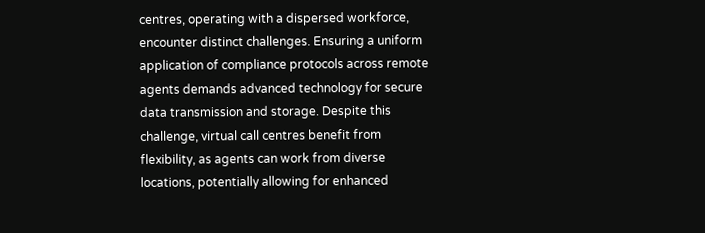centres, operating with a dispersed workforce, encounter distinct challenges. Ensuring a uniform application of compliance protocols across remote agents demands advanced technology for secure data transmission and storage. Despite this challenge, virtual call centres benefit from flexibility, as agents can work from diverse locations, potentially allowing for enhanced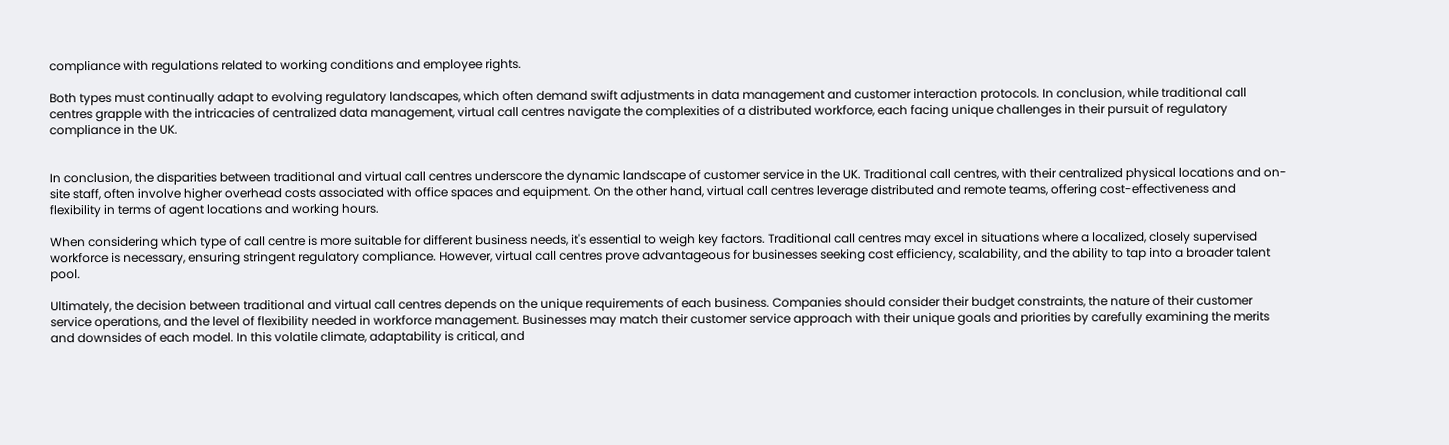compliance with regulations related to working conditions and employee rights.

Both types must continually adapt to evolving regulatory landscapes, which often demand swift adjustments in data management and customer interaction protocols. In conclusion, while traditional call centres grapple with the intricacies of centralized data management, virtual call centres navigate the complexities of a distributed workforce, each facing unique challenges in their pursuit of regulatory compliance in the UK.


In conclusion, the disparities between traditional and virtual call centres underscore the dynamic landscape of customer service in the UK. Traditional call centres, with their centralized physical locations and on-site staff, often involve higher overhead costs associated with office spaces and equipment. On the other hand, virtual call centres leverage distributed and remote teams, offering cost-effectiveness and flexibility in terms of agent locations and working hours.

When considering which type of call centre is more suitable for different business needs, it's essential to weigh key factors. Traditional call centres may excel in situations where a localized, closely supervised workforce is necessary, ensuring stringent regulatory compliance. However, virtual call centres prove advantageous for businesses seeking cost efficiency, scalability, and the ability to tap into a broader talent pool.

Ultimately, the decision between traditional and virtual call centres depends on the unique requirements of each business. Companies should consider their budget constraints, the nature of their customer service operations, and the level of flexibility needed in workforce management. Businesses may match their customer service approach with their unique goals and priorities by carefully examining the merits and downsides of each model. In this volatile climate, adaptability is critical, and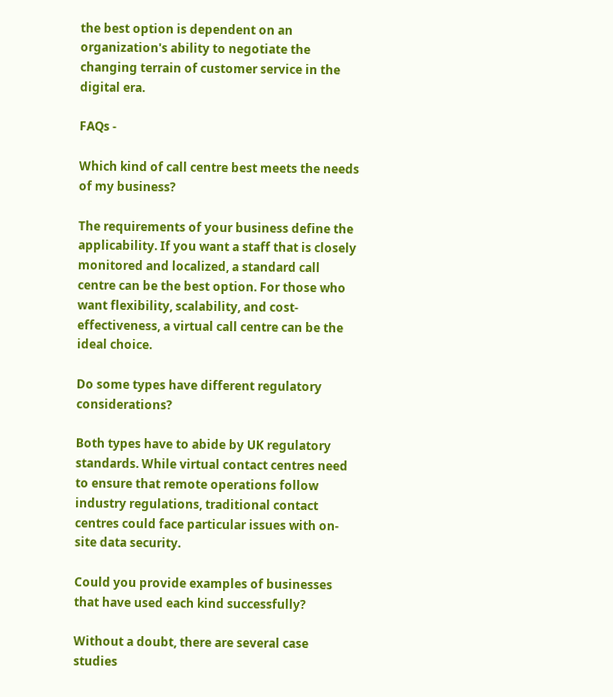the best option is dependent on an organization's ability to negotiate the changing terrain of customer service in the digital era.

FAQs -

Which kind of call centre best meets the needs of my business?

The requirements of your business define the applicability. If you want a staff that is closely monitored and localized, a standard call centre can be the best option. For those who want flexibility, scalability, and cost-effectiveness, a virtual call centre can be the ideal choice.

Do some types have different regulatory considerations?

Both types have to abide by UK regulatory standards. While virtual contact centres need to ensure that remote operations follow industry regulations, traditional contact centres could face particular issues with on-site data security.

Could you provide examples of businesses that have used each kind successfully?

Without a doubt, there are several case studies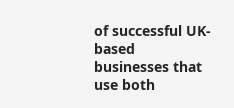of successful UK-based businesses that use both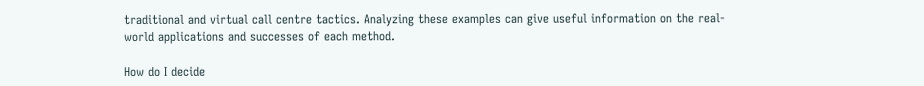traditional and virtual call centre tactics. Analyzing these examples can give useful information on the real-world applications and successes of each method.

How do I decide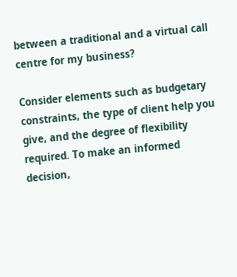between a traditional and a virtual call centre for my business?

Consider elements such as budgetary constraints, the type of client help you give, and the degree of flexibility required. To make an informed decision,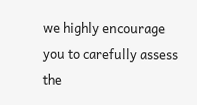we highly encourage you to carefully assess the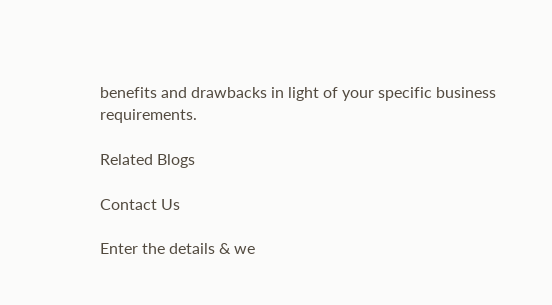benefits and drawbacks in light of your specific business requirements.

Related Blogs

Contact Us

Enter the details & we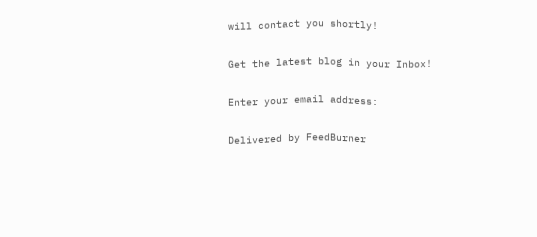will contact you shortly!

Get the latest blog in your Inbox!

Enter your email address:

Delivered by FeedBurner